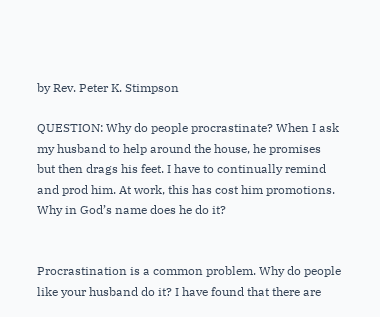by Rev. Peter K. Stimpson

QUESTION: Why do people procrastinate? When I ask my husband to help around the house, he promises but then drags his feet. I have to continually remind and prod him. At work, this has cost him promotions. Why in God’s name does he do it?


Procrastination is a common problem. Why do people like your husband do it? I have found that there are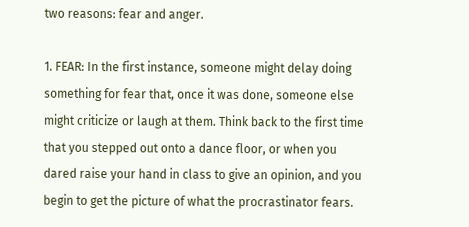two reasons: fear and anger.

1. FEAR: In the first instance, someone might delay doing something for fear that, once it was done, someone else might criticize or laugh at them. Think back to the first time that you stepped out onto a dance floor, or when you dared raise your hand in class to give an opinion, and you begin to get the picture of what the procrastinator fears.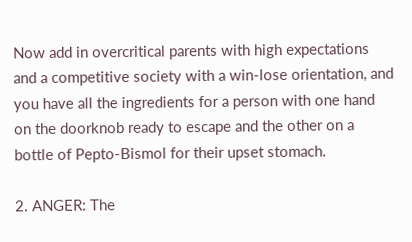Now add in overcritical parents with high expectations and a competitive society with a win-lose orientation, and you have all the ingredients for a person with one hand on the doorknob ready to escape and the other on a bottle of Pepto-Bismol for their upset stomach.

2. ANGER: The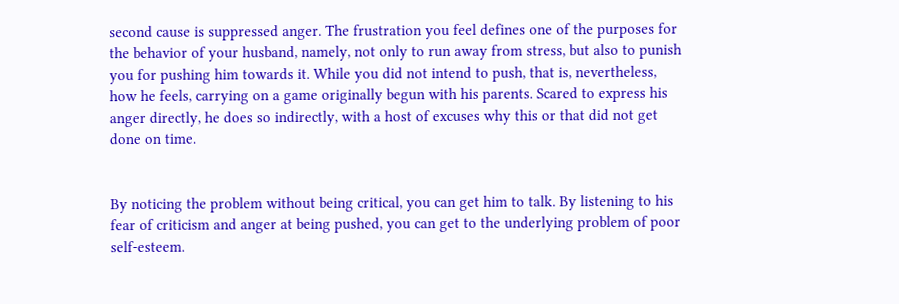second cause is suppressed anger. The frustration you feel defines one of the purposes for the behavior of your husband, namely, not only to run away from stress, but also to punish you for pushing him towards it. While you did not intend to push, that is, nevertheless, how he feels, carrying on a game originally begun with his parents. Scared to express his anger directly, he does so indirectly, with a host of excuses why this or that did not get done on time.


By noticing the problem without being critical, you can get him to talk. By listening to his fear of criticism and anger at being pushed, you can get to the underlying problem of poor self-esteem.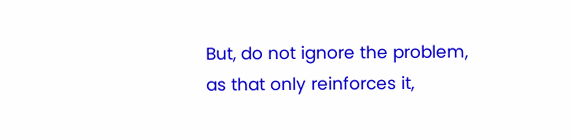But, do not ignore the problem, as that only reinforces it,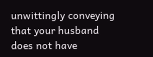unwittingly conveying that your husband does not have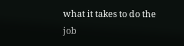what it takes to do the job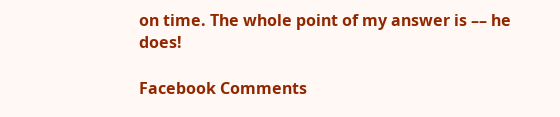on time. The whole point of my answer is –– he does!

Facebook Comments